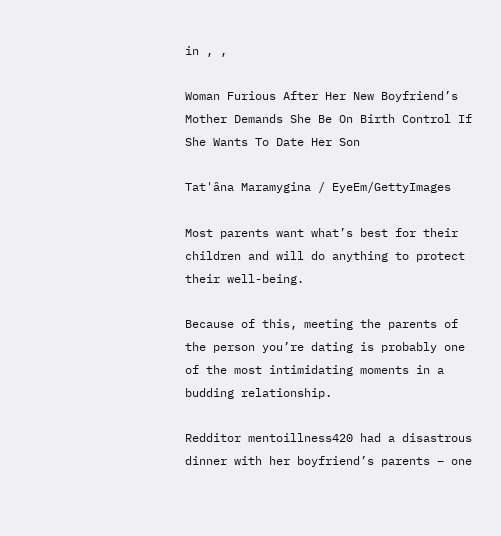in , ,

Woman Furious After Her New Boyfriend’s Mother Demands She Be On Birth Control If She Wants To Date Her Son

Tat'âna Maramygina / EyeEm/GettyImages

Most parents want what’s best for their children and will do anything to protect their well-being.

Because of this, meeting the parents of the person you’re dating is probably one of the most intimidating moments in a budding relationship.

Redditor mentoillness420 had a disastrous dinner with her boyfriend’s parents – one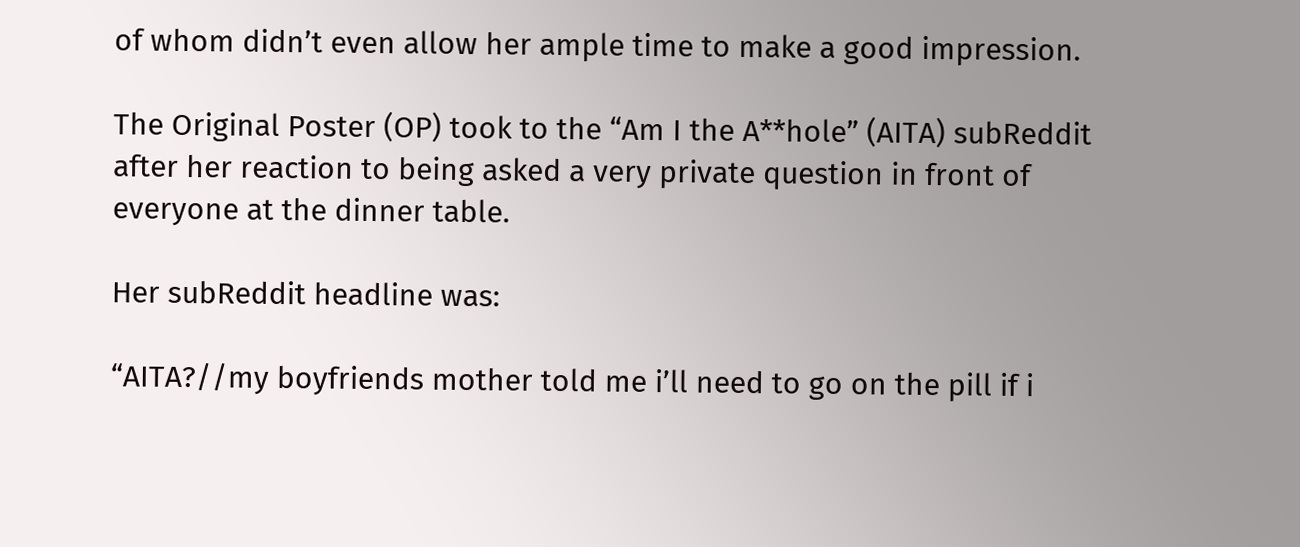of whom didn’t even allow her ample time to make a good impression.

The Original Poster (OP) took to the “Am I the A**hole” (AITA) subReddit after her reaction to being asked a very private question in front of everyone at the dinner table.

Her subReddit headline was:

“AITA?//my boyfriends mother told me i’ll need to go on the pill if i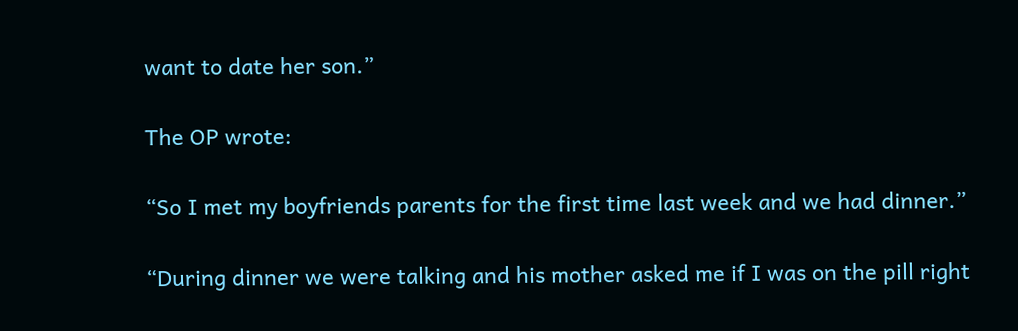want to date her son.”

The OP wrote:

“So I met my boyfriends parents for the first time last week and we had dinner.”

“During dinner we were talking and his mother asked me if I was on the pill right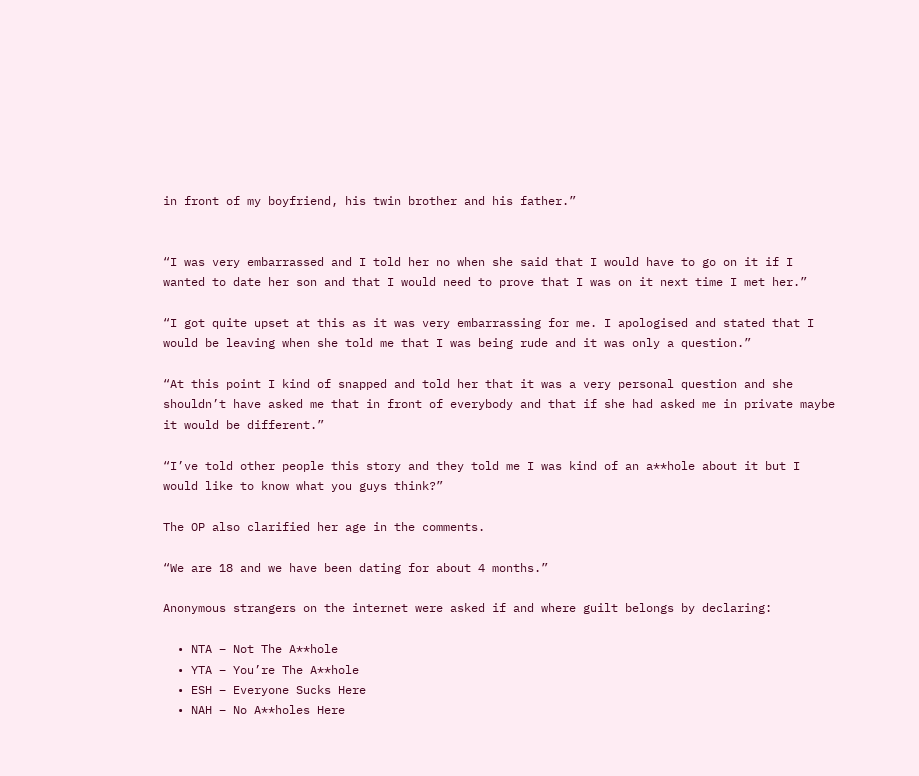in front of my boyfriend, his twin brother and his father.”


“I was very embarrassed and I told her no when she said that I would have to go on it if I wanted to date her son and that I would need to prove that I was on it next time I met her.”

“I got quite upset at this as it was very embarrassing for me. I apologised and stated that I would be leaving when she told me that I was being rude and it was only a question.”

“At this point I kind of snapped and told her that it was a very personal question and she shouldn’t have asked me that in front of everybody and that if she had asked me in private maybe it would be different.”

“I’ve told other people this story and they told me I was kind of an a**hole about it but I would like to know what you guys think?”

The OP also clarified her age in the comments.

“We are 18 and we have been dating for about 4 months.”

Anonymous strangers on the internet were asked if and where guilt belongs by declaring:

  • NTA – Not The A**hole
  • YTA – You’re The A**hole
  • ESH – Everyone Sucks Here
  • NAH – No A**holes Here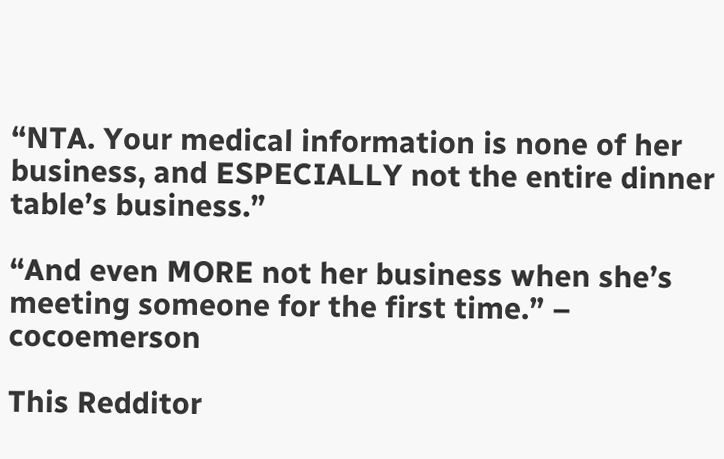“NTA. Your medical information is none of her business, and ESPECIALLY not the entire dinner table’s business.”

“And even MORE not her business when she’s meeting someone for the first time.” – cocoemerson

This Redditor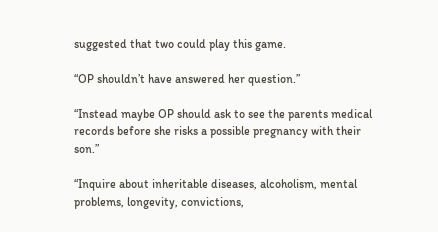suggested that two could play this game.

“OP shouldn’t have answered her question.”

“Instead maybe OP should ask to see the parents medical records before she risks a possible pregnancy with their son.”

“Inquire about inheritable diseases, alcoholism, mental problems, longevity, convictions,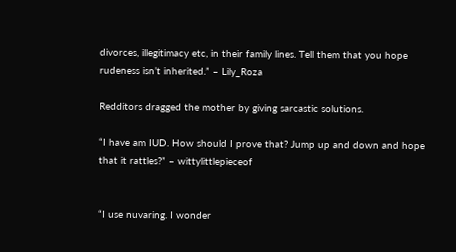divorces, illegitimacy etc, in their family lines. Tell them that you hope rudeness isn’t inherited.” – Lily_Roza

Redditors dragged the mother by giving sarcastic solutions.

“I have am IUD. How should I prove that? Jump up and down and hope that it rattles?” – wittylittlepieceof


“I use nuvaring. I wonder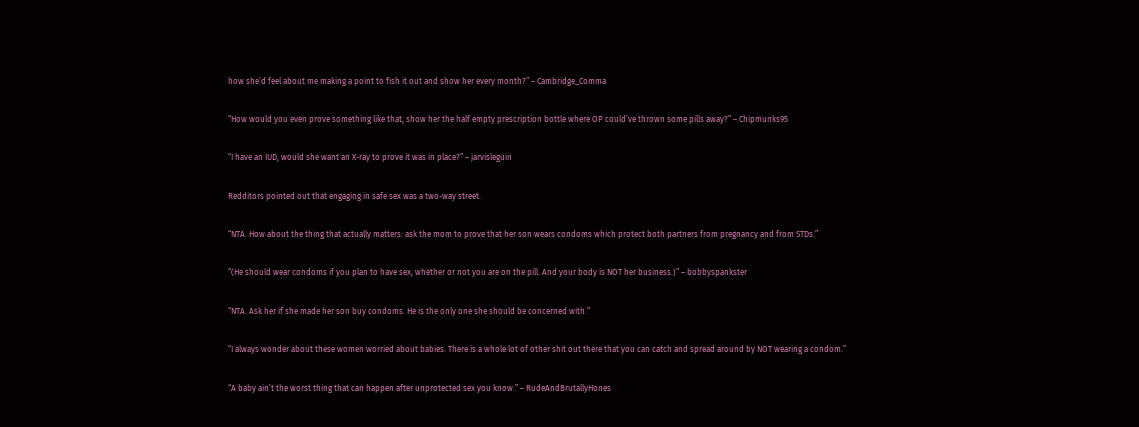how she’d feel about me making a point to fish it out and show her every month?” – Cambridge_Comma

“How would you even prove something like that, show her the half empty prescription bottle where OP could’ve thrown some pills away?” – Chipmunks95

“I have an IUD, would she want an X-ray to prove it was in place?” – jarvisleguin

Redditors pointed out that engaging in safe sex was a two-way street.

“NTA. How about the thing that actually matters: ask the mom to prove that her son wears condoms which protect both partners from pregnancy and from STDs.”

“(He should wear condoms if you plan to have sex, whether or not you are on the pill. And your body is NOT her business.)” – bobbyspankster

“NTA. Ask her if she made her son buy condoms. He is the only one she should be concerned with.”

“I always wonder about these women worried about babies. There is a whole lot of other shit out there that you can catch and spread around by NOT wearing a condom.”

“A baby ain’t the worst thing that can happen after unprotected sex you know.” – RudeAndBrutallyHones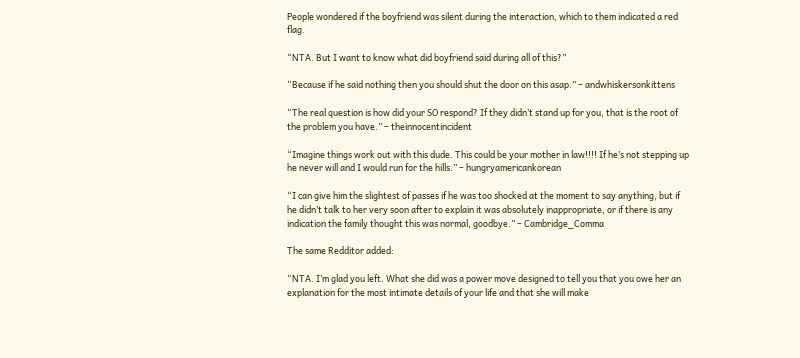People wondered if the boyfriend was silent during the interaction, which to them indicated a red flag.

“NTA. But I want to know what did boyfriend said during all of this?”

“Because if he said nothing then you should shut the door on this asap.” – andwhiskersonkittens

“The real question is how did your SO respond? If they didn’t stand up for you, that is the root of the problem you have.” – theinnocentincident

“Imagine things work out with this dude. This could be your mother in law!!!! If he’s not stepping up he never will and I would run for the hills.” – hungryamericankorean

“I can give him the slightest of passes if he was too shocked at the moment to say anything, but if he didn’t talk to her very soon after to explain it was absolutely inappropriate, or if there is any indication the family thought this was normal, goodbye.” – Cambridge_Comma

The same Redditor added:

“NTA. I’m glad you left. What she did was a power move designed to tell you that you owe her an explanation for the most intimate details of your life and that she will make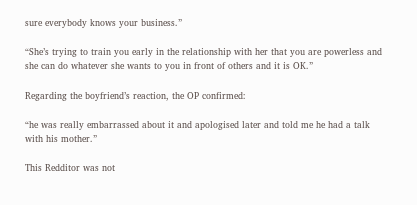sure everybody knows your business.”

“She’s trying to train you early in the relationship with her that you are powerless and she can do whatever she wants to you in front of others and it is OK.”

Regarding the boyfriend’s reaction, the OP confirmed:

“he was really embarrassed about it and apologised later and told me he had a talk with his mother.”

This Redditor was not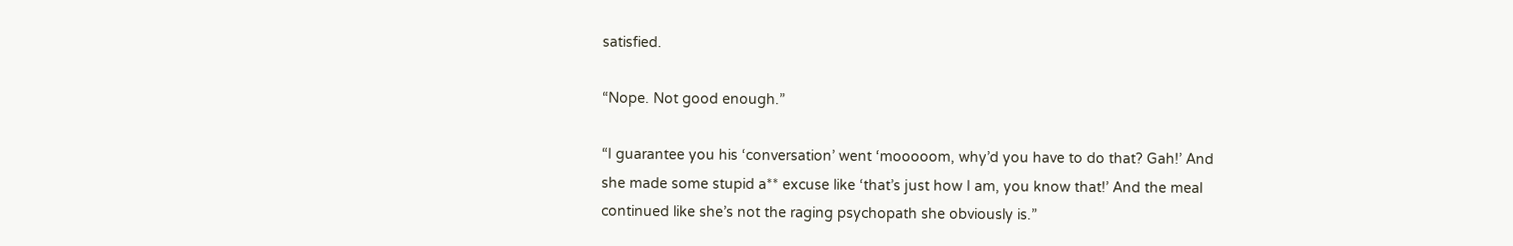satisfied.

“Nope. Not good enough.”

“I guarantee you his ‘conversation’ went ‘mooooom, why’d you have to do that? Gah!’ And she made some stupid a** excuse like ‘that’s just how I am, you know that!’ And the meal continued like she’s not the raging psychopath she obviously is.”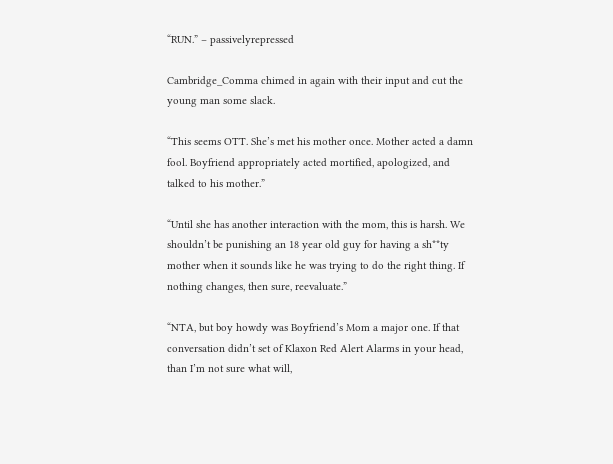“RUN.” – passivelyrepressed

Cambridge_Comma chimed in again with their input and cut the young man some slack.

“This seems OTT. She’s met his mother once. Mother acted a damn fool. Boyfriend appropriately acted mortified, apologized, and talked to his mother.”

“Until she has another interaction with the mom, this is harsh. We shouldn’t be punishing an 18 year old guy for having a sh**ty mother when it sounds like he was trying to do the right thing. If nothing changes, then sure, reevaluate.”

“NTA, but boy howdy was Boyfriend’s Mom a major one. If that conversation didn’t set of Klaxon Red Alert Alarms in your head, than I’m not sure what will,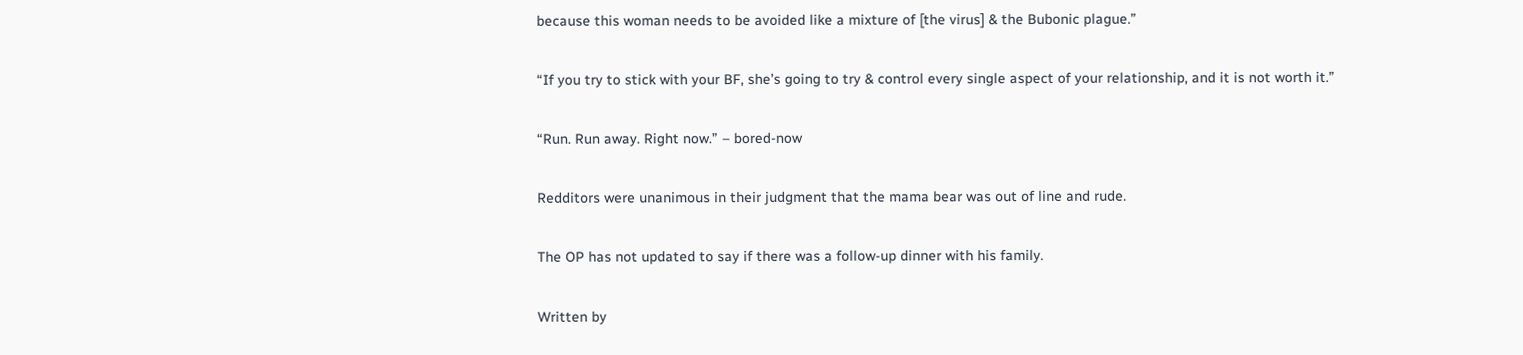because this woman needs to be avoided like a mixture of [the virus] & the Bubonic plague.”

“If you try to stick with your BF, she’s going to try & control every single aspect of your relationship, and it is not worth it.”

“Run. Run away. Right now.” – bored-now

Redditors were unanimous in their judgment that the mama bear was out of line and rude.

The OP has not updated to say if there was a follow-up dinner with his family.

Written by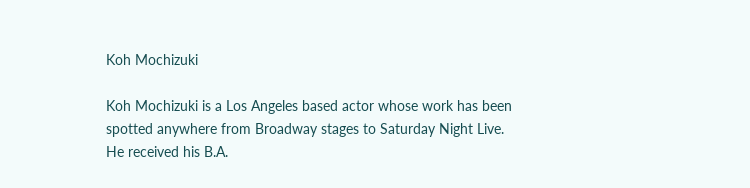Koh Mochizuki

Koh Mochizuki is a Los Angeles based actor whose work has been spotted anywhere from Broadway stages to Saturday Night Live.
He received his B.A.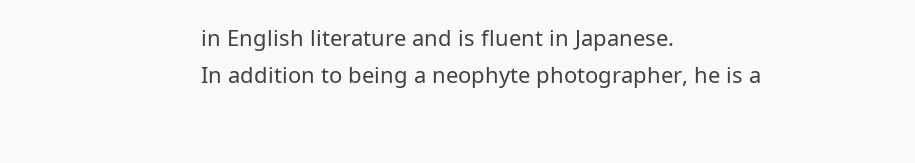in English literature and is fluent in Japanese.
In addition to being a neophyte photographer, he is a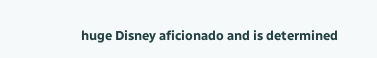huge Disney aficionado and is determined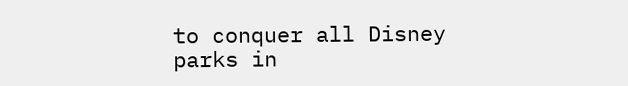to conquer all Disney parks in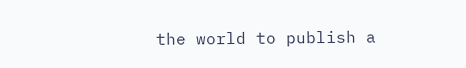the world to publish a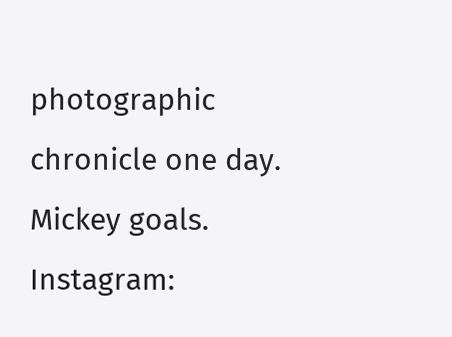photographic chronicle one day. Mickey goals.
Instagram: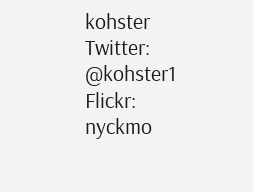kohster Twitter: @kohster1 Flickr: nyckmo